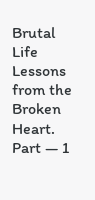Brutal Life Lessons from the Broken Heart. Part — 1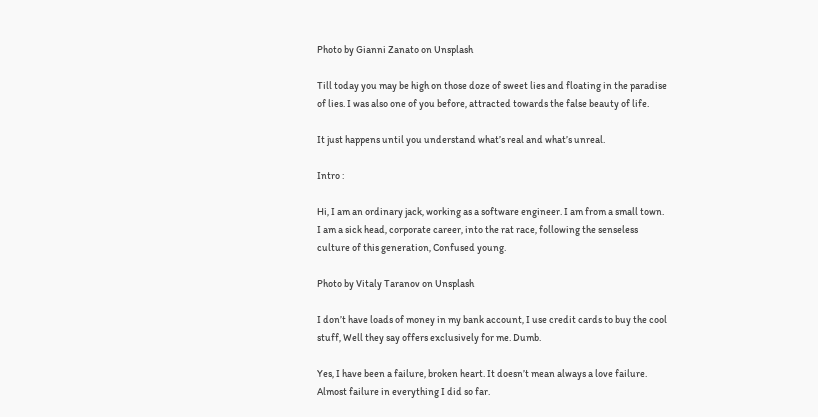Photo by Gianni Zanato on Unsplash

Till today you may be high on those doze of sweet lies and floating in the paradise of lies. I was also one of you before, attracted towards the false beauty of life.

It just happens until you understand what’s real and what’s unreal.

Intro :

Hi, I am an ordinary jack, working as a software engineer. I am from a small town. I am a sick head, corporate career, into the rat race, following the senseless culture of this generation, Confused young.

Photo by Vitaly Taranov on Unsplash

I don’t have loads of money in my bank account, I use credit cards to buy the cool stuff, Well they say offers exclusively for me. Dumb.

Yes, I have been a failure, broken heart. It doesn’t mean always a love failure. Almost failure in everything I did so far.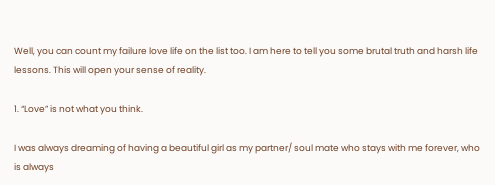Well, you can count my failure love life on the list too. I am here to tell you some brutal truth and harsh life lessons. This will open your sense of reality.

1. “Love” is not what you think.

I was always dreaming of having a beautiful girl as my partner/ soul mate who stays with me forever, who is always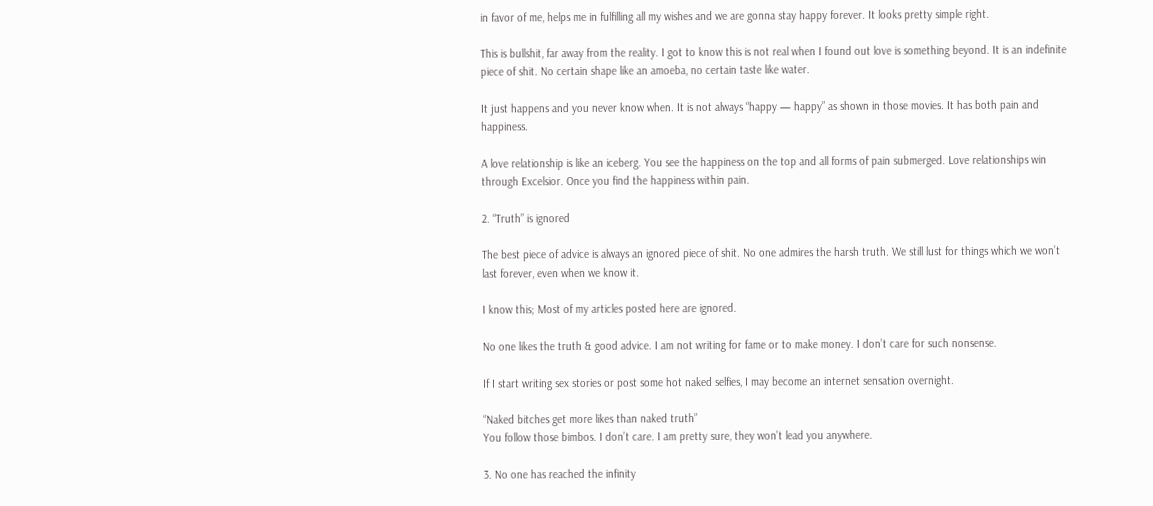in favor of me, helps me in fulfilling all my wishes and we are gonna stay happy forever. It looks pretty simple right.

This is bullshit, far away from the reality. I got to know this is not real when I found out love is something beyond. It is an indefinite piece of shit. No certain shape like an amoeba, no certain taste like water.

It just happens and you never know when. It is not always “happy — happy” as shown in those movies. It has both pain and happiness.

A love relationship is like an iceberg. You see the happiness on the top and all forms of pain submerged. Love relationships win through Excelsior. Once you find the happiness within pain.

2. “Truth” is ignored

The best piece of advice is always an ignored piece of shit. No one admires the harsh truth. We still lust for things which we won’t last forever, even when we know it.

I know this; Most of my articles posted here are ignored.

No one likes the truth & good advice. I am not writing for fame or to make money. I don’t care for such nonsense.

If I start writing sex stories or post some hot naked selfies, I may become an internet sensation overnight.

“Naked bitches get more likes than naked truth”
You follow those bimbos. I don’t care. I am pretty sure, they won’t lead you anywhere.

3. No one has reached the infinity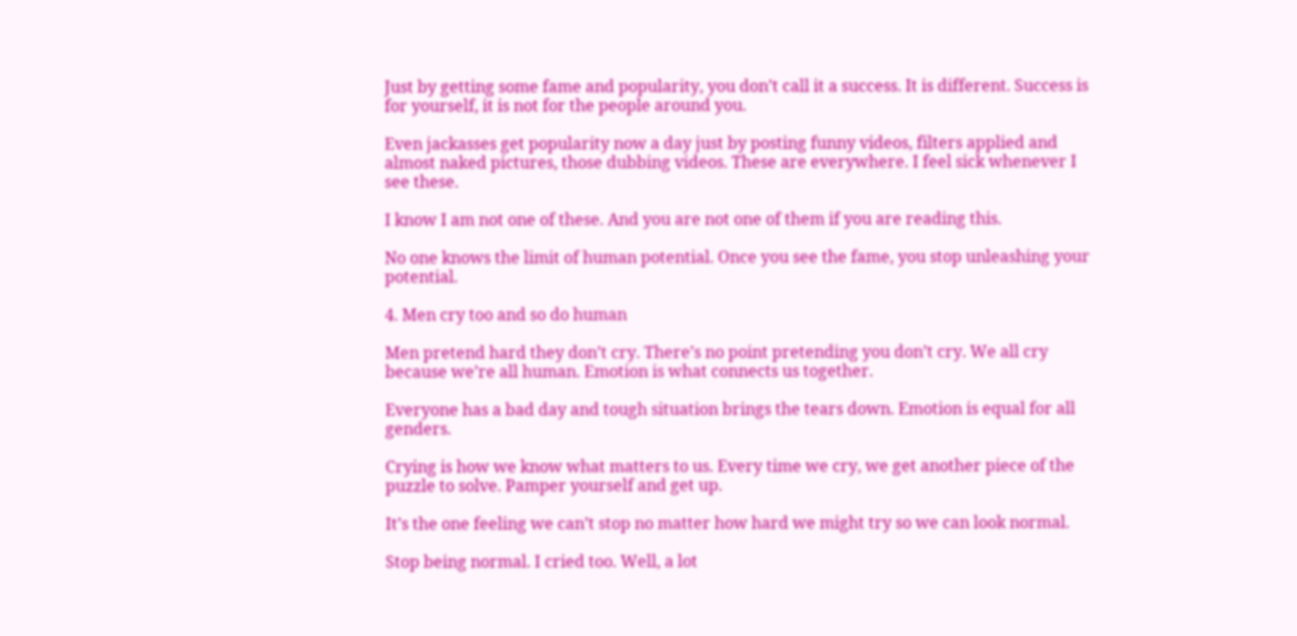Just by getting some fame and popularity, you don’t call it a success. It is different. Success is for yourself, it is not for the people around you.

Even jackasses get popularity now a day just by posting funny videos, filters applied and almost naked pictures, those dubbing videos. These are everywhere. I feel sick whenever I see these.

I know I am not one of these. And you are not one of them if you are reading this.

No one knows the limit of human potential. Once you see the fame, you stop unleashing your potential.

4. Men cry too and so do human

Men pretend hard they don’t cry. There’s no point pretending you don’t cry. We all cry because we’re all human. Emotion is what connects us together.

Everyone has a bad day and tough situation brings the tears down. Emotion is equal for all genders.

Crying is how we know what matters to us. Every time we cry, we get another piece of the puzzle to solve. Pamper yourself and get up.

It’s the one feeling we can’t stop no matter how hard we might try so we can look normal.

Stop being normal. I cried too. Well, a lot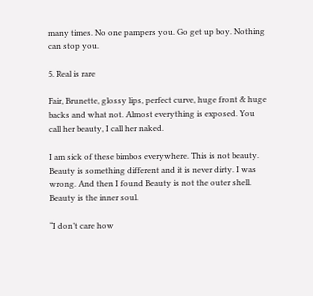many times. No one pampers you. Go get up boy. Nothing can stop you.

5. Real is rare

Fair, Brunette, glossy lips, perfect curve, huge front & huge backs and what not. Almost everything is exposed. You call her beauty, I call her naked.

I am sick of these bimbos everywhere. This is not beauty. Beauty is something different and it is never dirty. I was wrong. And then I found Beauty is not the outer shell. Beauty is the inner soul.

“I don’t care how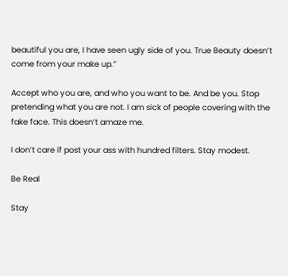beautiful you are, I have seen ugly side of you. True Beauty doesn’t come from your make up.”

Accept who you are, and who you want to be. And be you. Stop pretending what you are not. I am sick of people covering with the fake face. This doesn’t amaze me.

I don’t care if post your ass with hundred filters. Stay modest.

Be Real

Stay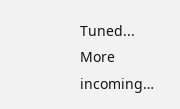Tuned... More incoming…